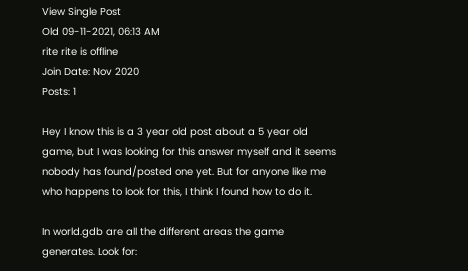View Single Post
Old 09-11-2021, 06:13 AM
rite rite is offline
Join Date: Nov 2020
Posts: 1

Hey I know this is a 3 year old post about a 5 year old game, but I was looking for this answer myself and it seems nobody has found/posted one yet. But for anyone like me who happens to look for this, I think I found how to do it.

In world.gdb are all the different areas the game generates. Look for: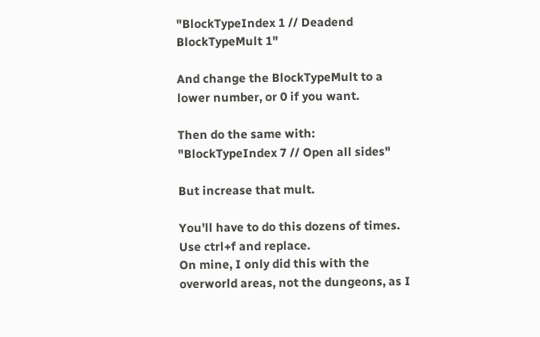"BlockTypeIndex 1 // Deadend
BlockTypeMult 1"

And change the BlockTypeMult to a lower number, or 0 if you want.

Then do the same with:
"BlockTypeIndex 7 // Open all sides"

But increase that mult.

You'll have to do this dozens of times. Use ctrl+f and replace.
On mine, I only did this with the overworld areas, not the dungeons, as I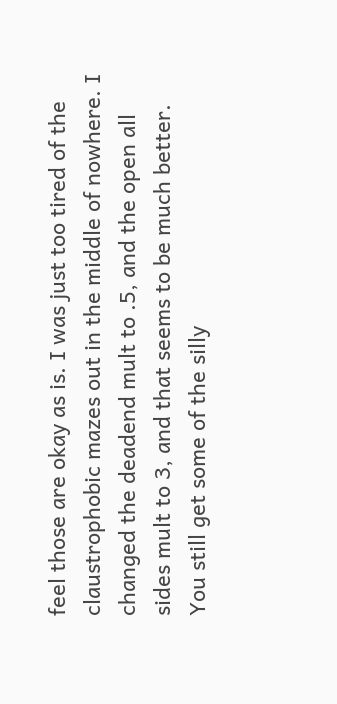feel those are okay as is. I was just too tired of the claustrophobic mazes out in the middle of nowhere. I changed the deadend mult to .5, and the open all sides mult to 3, and that seems to be much better. You still get some of the silly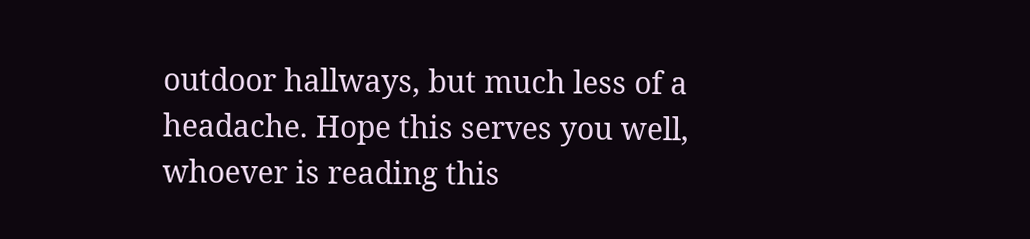outdoor hallways, but much less of a headache. Hope this serves you well, whoever is reading this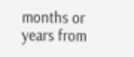months or years from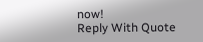now!
Reply With Quote